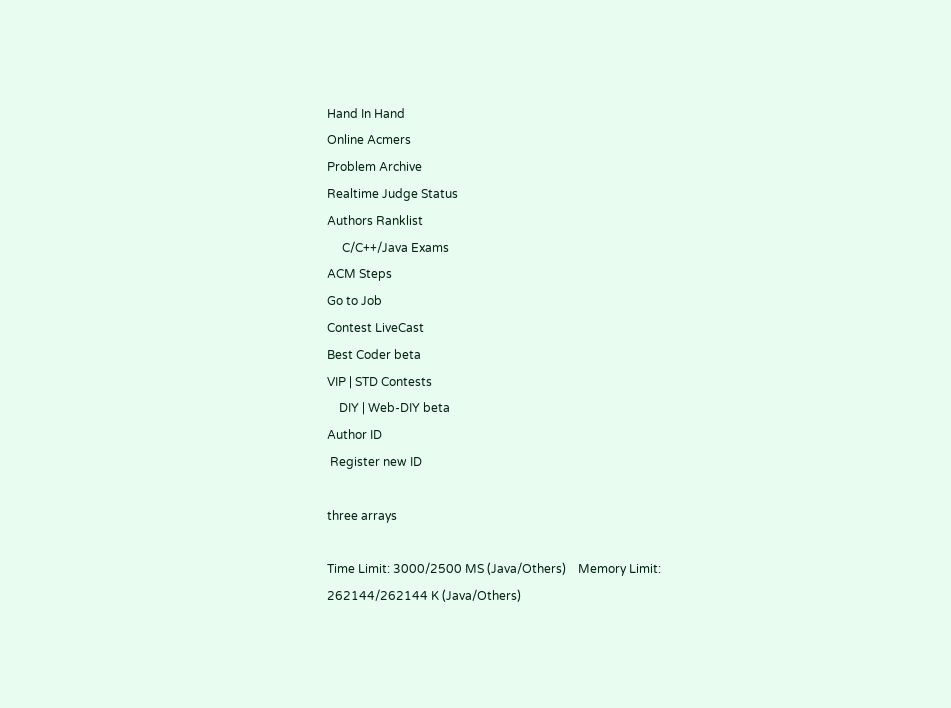Hand In Hand
Online Acmers
Problem Archive
Realtime Judge Status
Authors Ranklist
     C/C++/Java Exams
ACM Steps
Go to Job
Contest LiveCast
Best Coder beta
VIP | STD Contests
    DIY | Web-DIY beta
Author ID
 Register new ID

three arrays

Time Limit: 3000/2500 MS (Java/Others)    Memory Limit: 262144/262144 K (Java/Others)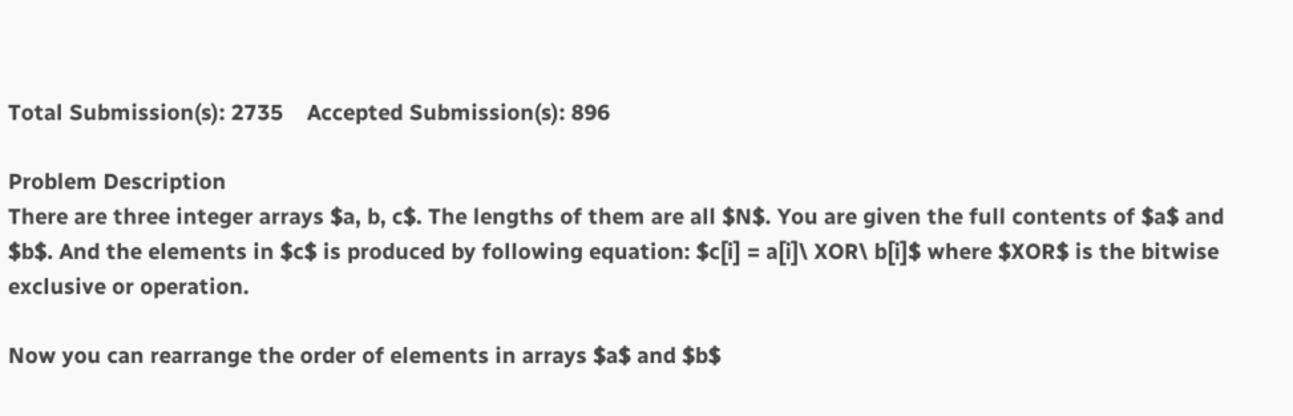Total Submission(s): 2735    Accepted Submission(s): 896

Problem Description
There are three integer arrays $a, b, c$. The lengths of them are all $N$. You are given the full contents of $a$ and $b$. And the elements in $c$ is produced by following equation: $c[i] = a[i]\ XOR\ b[i]$ where $XOR$ is the bitwise exclusive or operation.

Now you can rearrange the order of elements in arrays $a$ and $b$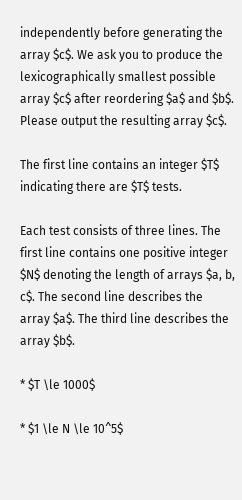independently before generating the array $c$. We ask you to produce the lexicographically smallest possible array $c$ after reordering $a$ and $b$. Please output the resulting array $c$.

The first line contains an integer $T$ indicating there are $T$ tests.

Each test consists of three lines. The first line contains one positive integer $N$ denoting the length of arrays $a, b, c$. The second line describes the array $a$. The third line describes the array $b$.

* $T \le 1000$

* $1 \le N \le 10^5$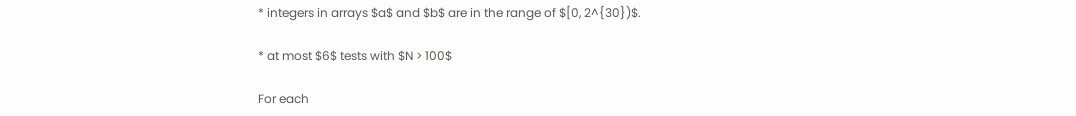* integers in arrays $a$ and $b$ are in the range of $[0, 2^{30})$.

* at most $6$ tests with $N > 100$

For each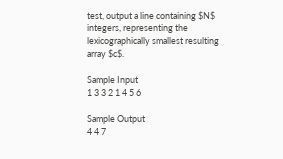test, output a line containing $N$ integers, representing the lexicographically smallest resulting array $c$.

Sample Input
1 3 3 2 1 4 5 6

Sample Output
4 4 7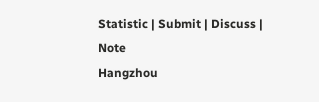Statistic | Submit | Discuss | Note
Hangzhou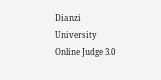Dianzi University Online Judge 3.0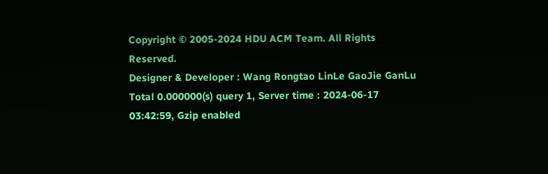Copyright © 2005-2024 HDU ACM Team. All Rights Reserved.
Designer & Developer : Wang Rongtao LinLe GaoJie GanLu
Total 0.000000(s) query 1, Server time : 2024-06-17 03:42:59, Gzip enabled